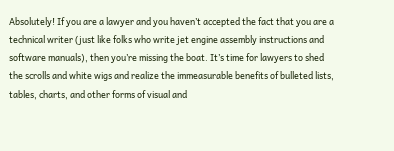Absolutely! If you are a lawyer and you haven’t accepted the fact that you are a technical writer (just like folks who write jet engine assembly instructions and software manuals), then you’re missing the boat. It’s time for lawyers to shed the scrolls and white wigs and realize the immeasurable benefits of bulleted lists, tables, charts, and other forms of visual and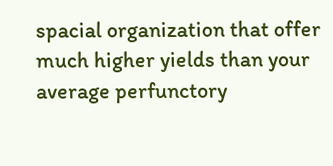spacial organization that offer much higher yields than your average perfunctory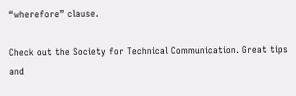“wherefore” clause.

Check out the Society for Technical Communication. Great tips and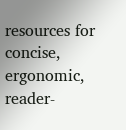resources for concise, ergonomic, reader-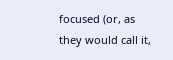focused (or, as they would call it,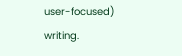user-focused) writing.